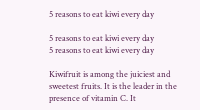5 reasons to eat kiwi every day

5 reasons to eat kiwi every day
5 reasons to eat kiwi every day

Kiwifruit is among the juiciest and sweetest fruits. It is the leader in the presence of vitamin C. It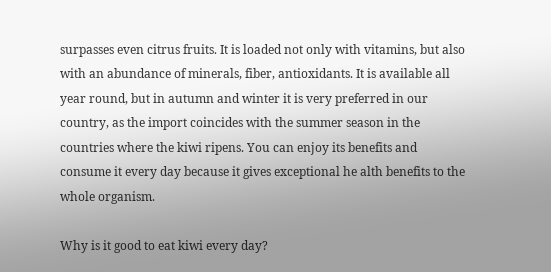surpasses even citrus fruits. It is loaded not only with vitamins, but also with an abundance of minerals, fiber, antioxidants. It is available all year round, but in autumn and winter it is very preferred in our country, as the import coincides with the summer season in the countries where the kiwi ripens. You can enjoy its benefits and consume it every day because it gives exceptional he alth benefits to the whole organism.

Why is it good to eat kiwi every day?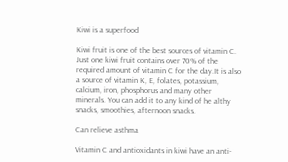Kiwi is a superfood

Kiwi fruit is one of the best sources of vitamin C. Just one kiwi fruit contains over 70% of the required amount of vitamin C for the day.It is also a source of vitamin K, E, folates, potassium, calcium, iron, phosphorus and many other minerals. You can add it to any kind of he althy snacks, smoothies, afternoon snacks.

Can relieve asthma

Vitamin C and antioxidants in kiwi have an anti-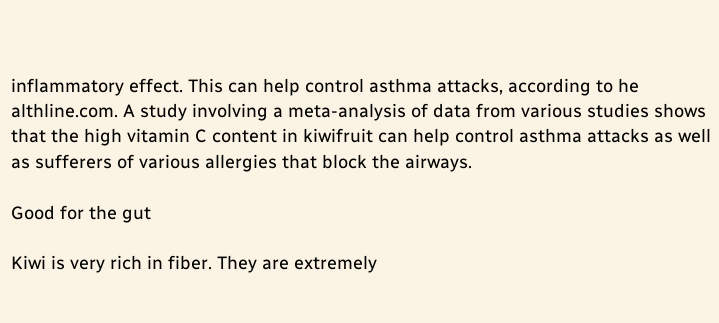inflammatory effect. This can help control asthma attacks, according to he althline.com. A study involving a meta-analysis of data from various studies shows that the high vitamin C content in kiwifruit can help control asthma attacks as well as sufferers of various allergies that block the airways.

Good for the gut

Kiwi is very rich in fiber. They are extremely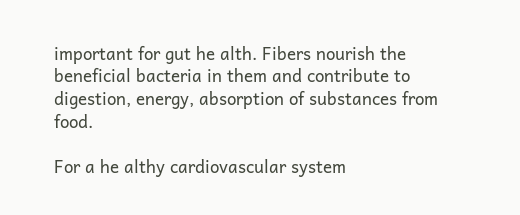important for gut he alth. Fibers nourish the beneficial bacteria in them and contribute to digestion, energy, absorption of substances from food.

For a he althy cardiovascular system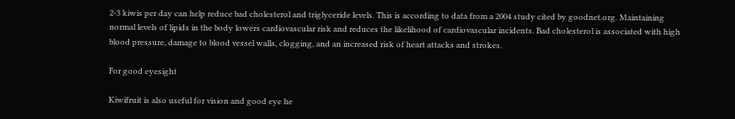2-3 kiwis per day can help reduce bad cholesterol and triglyceride levels. This is according to data from a 2004 study cited by goodnet.org. Maintaining normal levels of lipids in the body lowers cardiovascular risk and reduces the likelihood of cardiovascular incidents. Bad cholesterol is associated with high blood pressure, damage to blood vessel walls, clogging, and an increased risk of heart attacks and strokes.

For good eyesight

Kiwifruit is also useful for vision and good eye he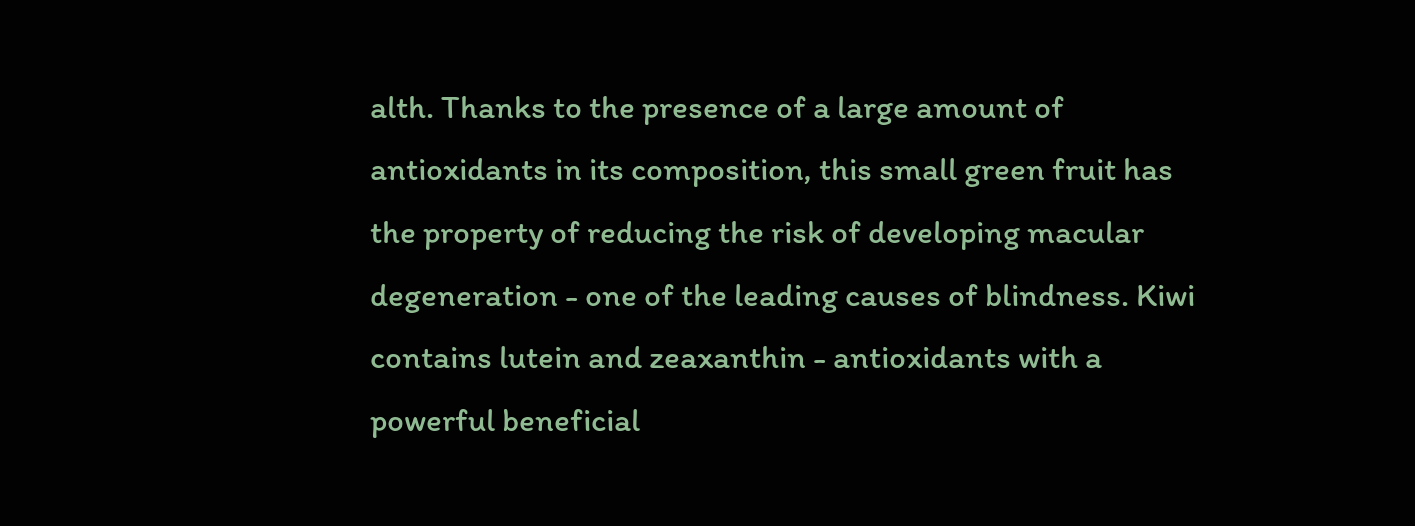alth. Thanks to the presence of a large amount of antioxidants in its composition, this small green fruit has the property of reducing the risk of developing macular degeneration - one of the leading causes of blindness. Kiwi contains lutein and zeaxanthin - antioxidants with a powerful beneficial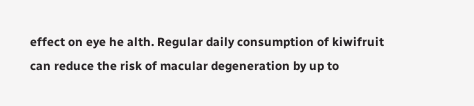effect on eye he alth. Regular daily consumption of kiwifruit can reduce the risk of macular degeneration by up to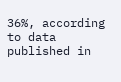36%, according to data published in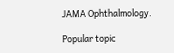JAMA Ophthalmology.

Popular topic